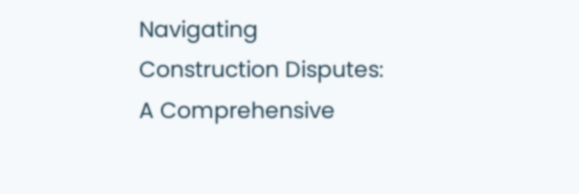Navigating Construction Disputes: A Comprehensive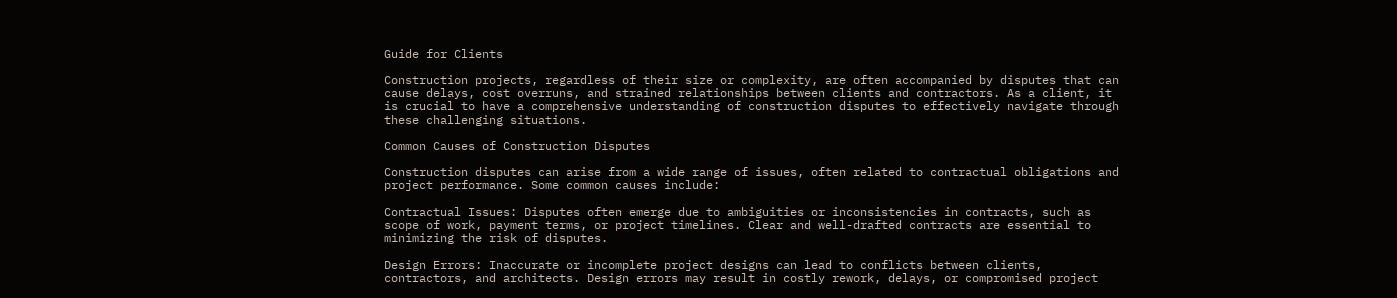Guide for Clients

Construction projects, regardless of their size or complexity, are often accompanied by disputes that can cause delays, cost overruns, and strained relationships between clients and contractors. As a client, it is crucial to have a comprehensive understanding of construction disputes to effectively navigate through these challenging situations.

Common Causes of Construction Disputes

Construction disputes can arise from a wide range of issues, often related to contractual obligations and project performance. Some common causes include:

Contractual Issues: Disputes often emerge due to ambiguities or inconsistencies in contracts, such as scope of work, payment terms, or project timelines. Clear and well-drafted contracts are essential to minimizing the risk of disputes.

Design Errors: Inaccurate or incomplete project designs can lead to conflicts between clients, contractors, and architects. Design errors may result in costly rework, delays, or compromised project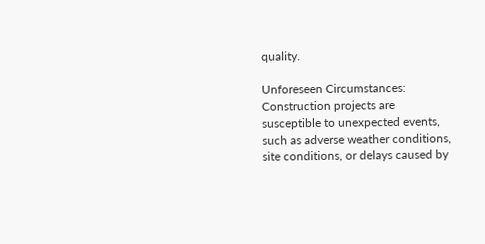quality.

Unforeseen Circumstances: Construction projects are susceptible to unexpected events, such as adverse weather conditions, site conditions, or delays caused by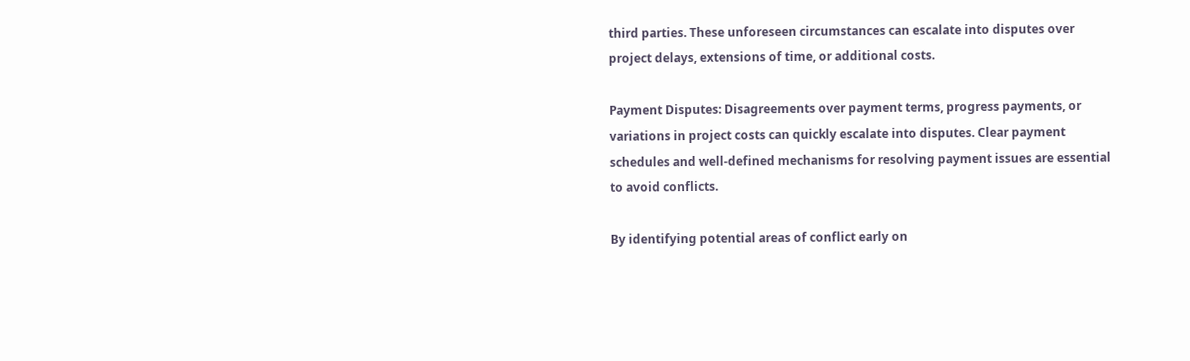third parties. These unforeseen circumstances can escalate into disputes over project delays, extensions of time, or additional costs.

Payment Disputes: Disagreements over payment terms, progress payments, or variations in project costs can quickly escalate into disputes. Clear payment schedules and well-defined mechanisms for resolving payment issues are essential to avoid conflicts.

By identifying potential areas of conflict early on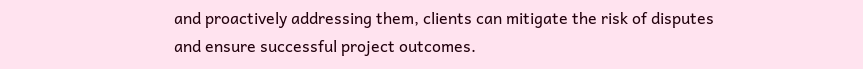and proactively addressing them, clients can mitigate the risk of disputes and ensure successful project outcomes.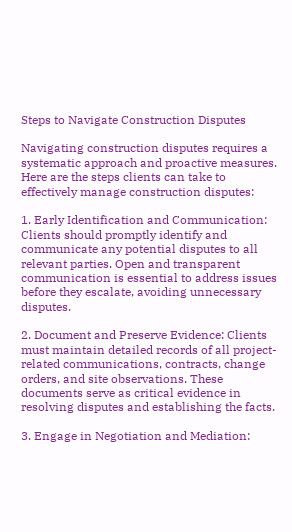Steps to Navigate Construction Disputes

Navigating construction disputes requires a systematic approach and proactive measures. Here are the steps clients can take to effectively manage construction disputes:

1. Early Identification and Communication: Clients should promptly identify and communicate any potential disputes to all relevant parties. Open and transparent communication is essential to address issues before they escalate, avoiding unnecessary disputes.

2. Document and Preserve Evidence: Clients must maintain detailed records of all project-related communications, contracts, change orders, and site observations. These documents serve as critical evidence in resolving disputes and establishing the facts.

3. Engage in Negotiation and Mediation: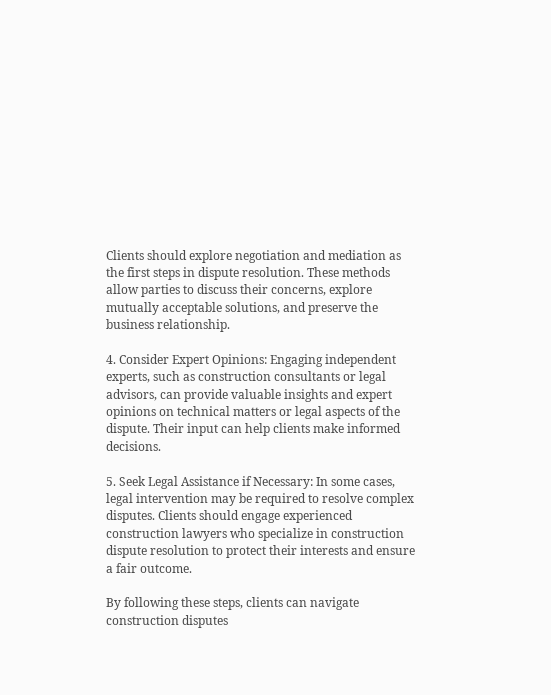Clients should explore negotiation and mediation as the first steps in dispute resolution. These methods allow parties to discuss their concerns, explore mutually acceptable solutions, and preserve the business relationship.

4. Consider Expert Opinions: Engaging independent experts, such as construction consultants or legal advisors, can provide valuable insights and expert opinions on technical matters or legal aspects of the dispute. Their input can help clients make informed decisions.

5. Seek Legal Assistance if Necessary: In some cases, legal intervention may be required to resolve complex disputes. Clients should engage experienced construction lawyers who specialize in construction dispute resolution to protect their interests and ensure a fair outcome.

By following these steps, clients can navigate construction disputes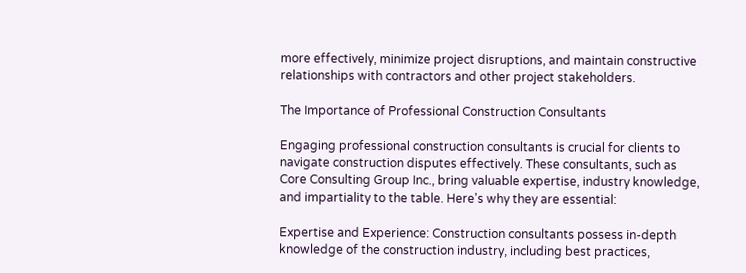more effectively, minimize project disruptions, and maintain constructive relationships with contractors and other project stakeholders.

The Importance of Professional Construction Consultants

Engaging professional construction consultants is crucial for clients to navigate construction disputes effectively. These consultants, such as Core Consulting Group Inc., bring valuable expertise, industry knowledge, and impartiality to the table. Here's why they are essential:

Expertise and Experience: Construction consultants possess in-depth knowledge of the construction industry, including best practices,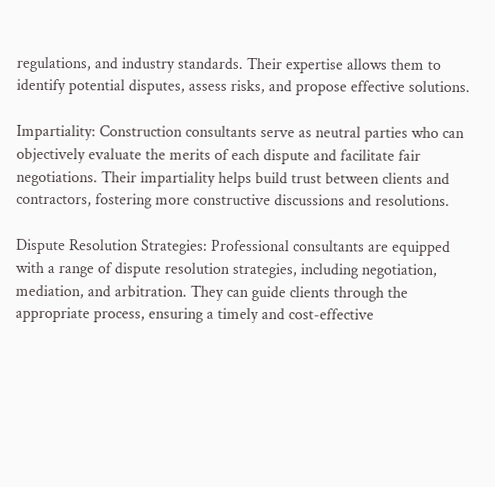regulations, and industry standards. Their expertise allows them to identify potential disputes, assess risks, and propose effective solutions.

Impartiality: Construction consultants serve as neutral parties who can objectively evaluate the merits of each dispute and facilitate fair negotiations. Their impartiality helps build trust between clients and contractors, fostering more constructive discussions and resolutions.

Dispute Resolution Strategies: Professional consultants are equipped with a range of dispute resolution strategies, including negotiation, mediation, and arbitration. They can guide clients through the appropriate process, ensuring a timely and cost-effective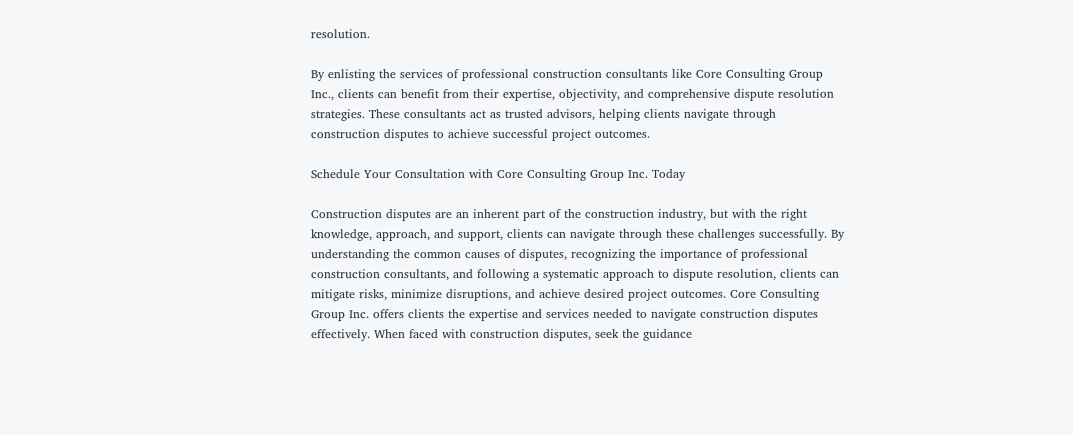resolution.

By enlisting the services of professional construction consultants like Core Consulting Group Inc., clients can benefit from their expertise, objectivity, and comprehensive dispute resolution strategies. These consultants act as trusted advisors, helping clients navigate through construction disputes to achieve successful project outcomes.

Schedule Your Consultation with Core Consulting Group Inc. Today

Construction disputes are an inherent part of the construction industry, but with the right knowledge, approach, and support, clients can navigate through these challenges successfully. By understanding the common causes of disputes, recognizing the importance of professional construction consultants, and following a systematic approach to dispute resolution, clients can mitigate risks, minimize disruptions, and achieve desired project outcomes. Core Consulting Group Inc. offers clients the expertise and services needed to navigate construction disputes effectively. When faced with construction disputes, seek the guidance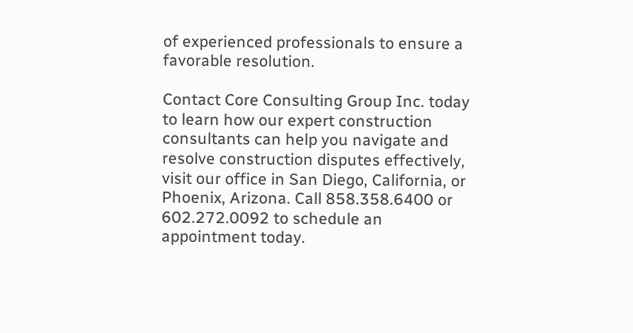of experienced professionals to ensure a favorable resolution.

Contact Core Consulting Group Inc. today to learn how our expert construction consultants can help you navigate and resolve construction disputes effectively, visit our office in San Diego, California, or Phoenix, Arizona. Call 858.358.6400 or 602.272.0092 to schedule an appointment today.